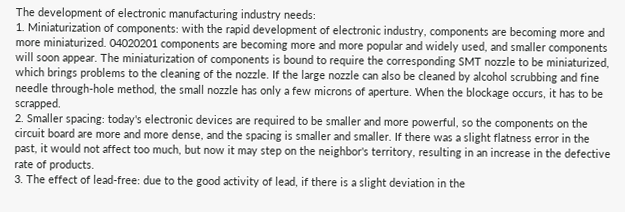The development of electronic manufacturing industry needs:
1. Miniaturization of components: with the rapid development of electronic industry, components are becoming more and more miniaturized. 04020201 components are becoming more and more popular and widely used, and smaller components will soon appear. The miniaturization of components is bound to require the corresponding SMT nozzle to be miniaturized, which brings problems to the cleaning of the nozzle. If the large nozzle can also be cleaned by alcohol scrubbing and fine needle through-hole method, the small nozzle has only a few microns of aperture. When the blockage occurs, it has to be scrapped.
2. Smaller spacing: today's electronic devices are required to be smaller and more powerful, so the components on the circuit board are more and more dense, and the spacing is smaller and smaller. If there was a slight flatness error in the past, it would not affect too much, but now it may step on the neighbor's territory, resulting in an increase in the defective rate of products.
3. The effect of lead-free: due to the good activity of lead, if there is a slight deviation in the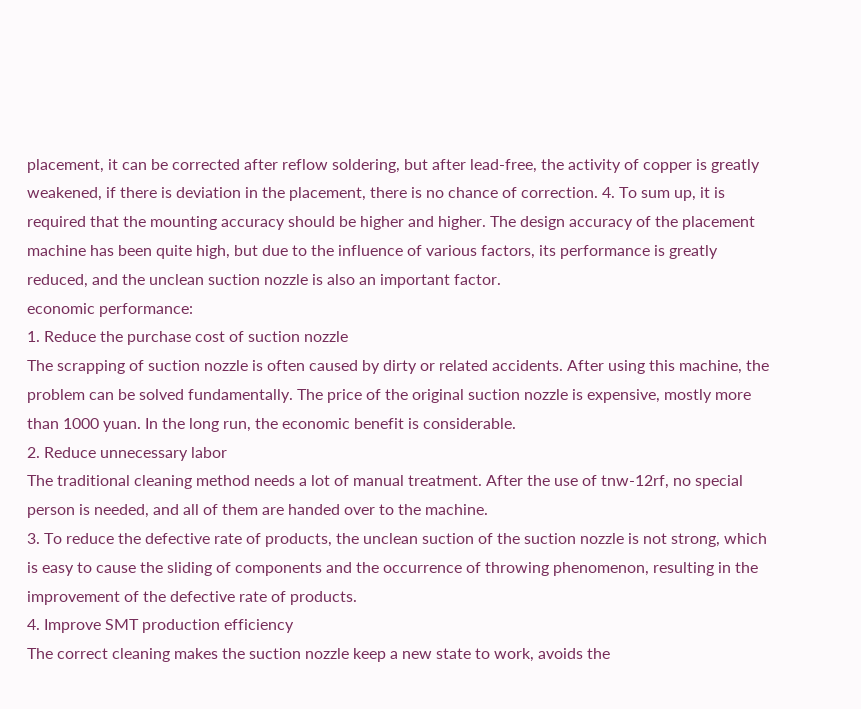placement, it can be corrected after reflow soldering, but after lead-free, the activity of copper is greatly weakened, if there is deviation in the placement, there is no chance of correction. 4. To sum up, it is required that the mounting accuracy should be higher and higher. The design accuracy of the placement machine has been quite high, but due to the influence of various factors, its performance is greatly reduced, and the unclean suction nozzle is also an important factor.
economic performance:
1. Reduce the purchase cost of suction nozzle
The scrapping of suction nozzle is often caused by dirty or related accidents. After using this machine, the problem can be solved fundamentally. The price of the original suction nozzle is expensive, mostly more than 1000 yuan. In the long run, the economic benefit is considerable.
2. Reduce unnecessary labor
The traditional cleaning method needs a lot of manual treatment. After the use of tnw-12rf, no special person is needed, and all of them are handed over to the machine.
3. To reduce the defective rate of products, the unclean suction of the suction nozzle is not strong, which is easy to cause the sliding of components and the occurrence of throwing phenomenon, resulting in the improvement of the defective rate of products.
4. Improve SMT production efficiency
The correct cleaning makes the suction nozzle keep a new state to work, avoids the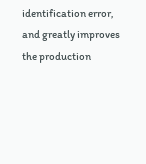identification error, and greatly improves the production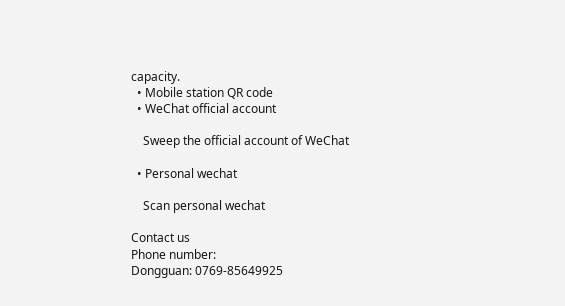capacity.
  • Mobile station QR code
  • WeChat official account

    Sweep the official account of WeChat

  • Personal wechat

    Scan personal wechat

Contact us
Phone number:
Dongguan: 0769-85649925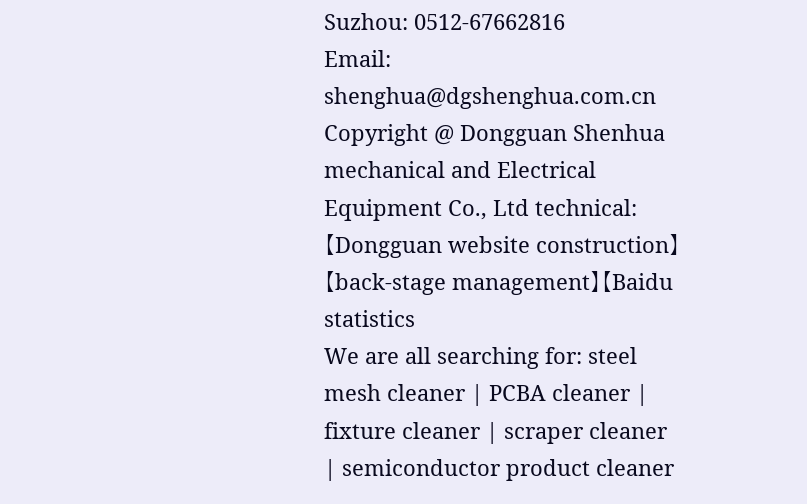Suzhou: 0512-67662816
Email: shenghua@dgshenghua.com.cn
Copyright @ Dongguan Shenhua mechanical and Electrical Equipment Co., Ltd technical:【Dongguan website construction】【back-stage management】【Baidu statistics
We are all searching for: steel mesh cleaner | PCBA cleaner | fixture cleaner | scraper cleaner | semiconductor product cleaner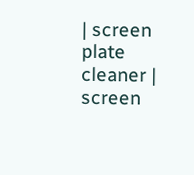| screen plate cleaner | screen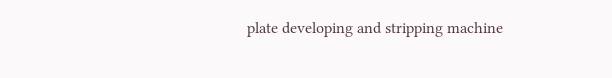plate developing and stripping machine